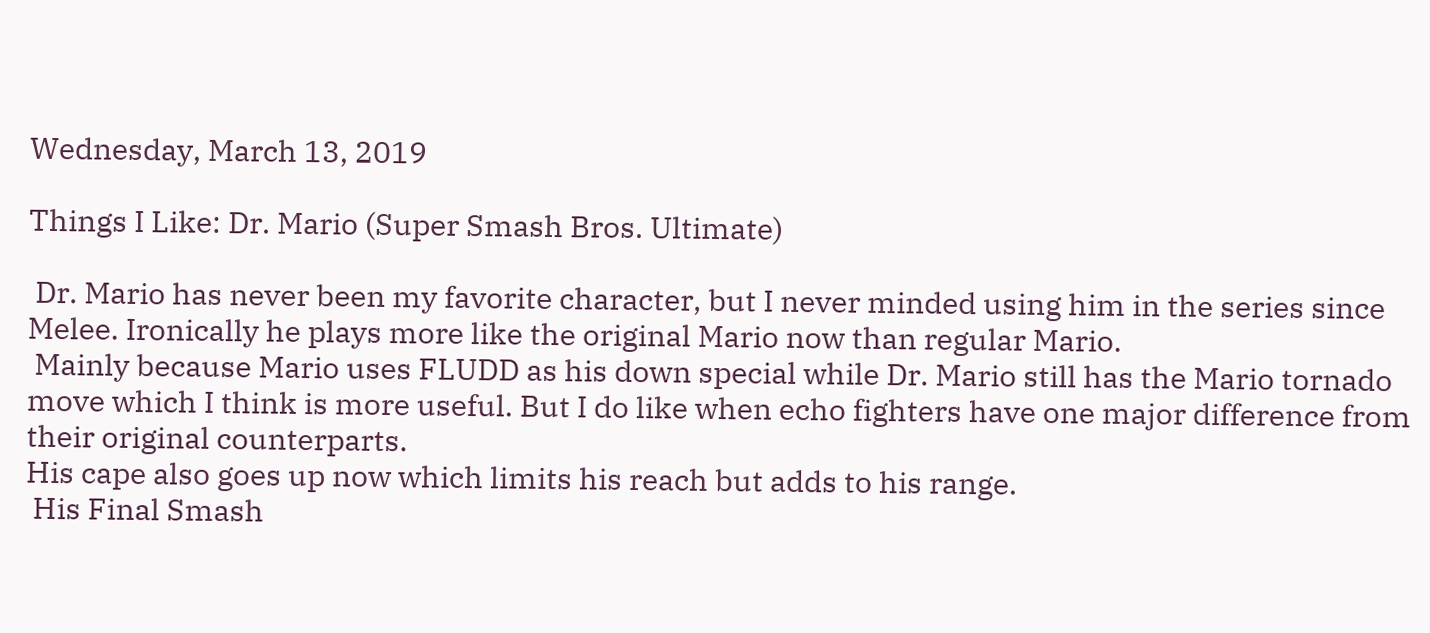Wednesday, March 13, 2019

Things I Like: Dr. Mario (Super Smash Bros. Ultimate)

 Dr. Mario has never been my favorite character, but I never minded using him in the series since Melee. Ironically he plays more like the original Mario now than regular Mario.
 Mainly because Mario uses FLUDD as his down special while Dr. Mario still has the Mario tornado move which I think is more useful. But I do like when echo fighters have one major difference from their original counterparts.
His cape also goes up now which limits his reach but adds to his range.
 His Final Smash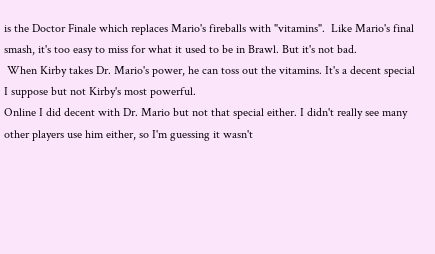is the Doctor Finale which replaces Mario's fireballs with "vitamins".  Like Mario's final smash, it's too easy to miss for what it used to be in Brawl. But it's not bad.
 When Kirby takes Dr. Mario's power, he can toss out the vitamins. It's a decent special I suppose but not Kirby's most powerful.
Online I did decent with Dr. Mario but not that special either. I didn't really see many other players use him either, so I'm guessing it wasn't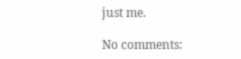just me.

No comments: